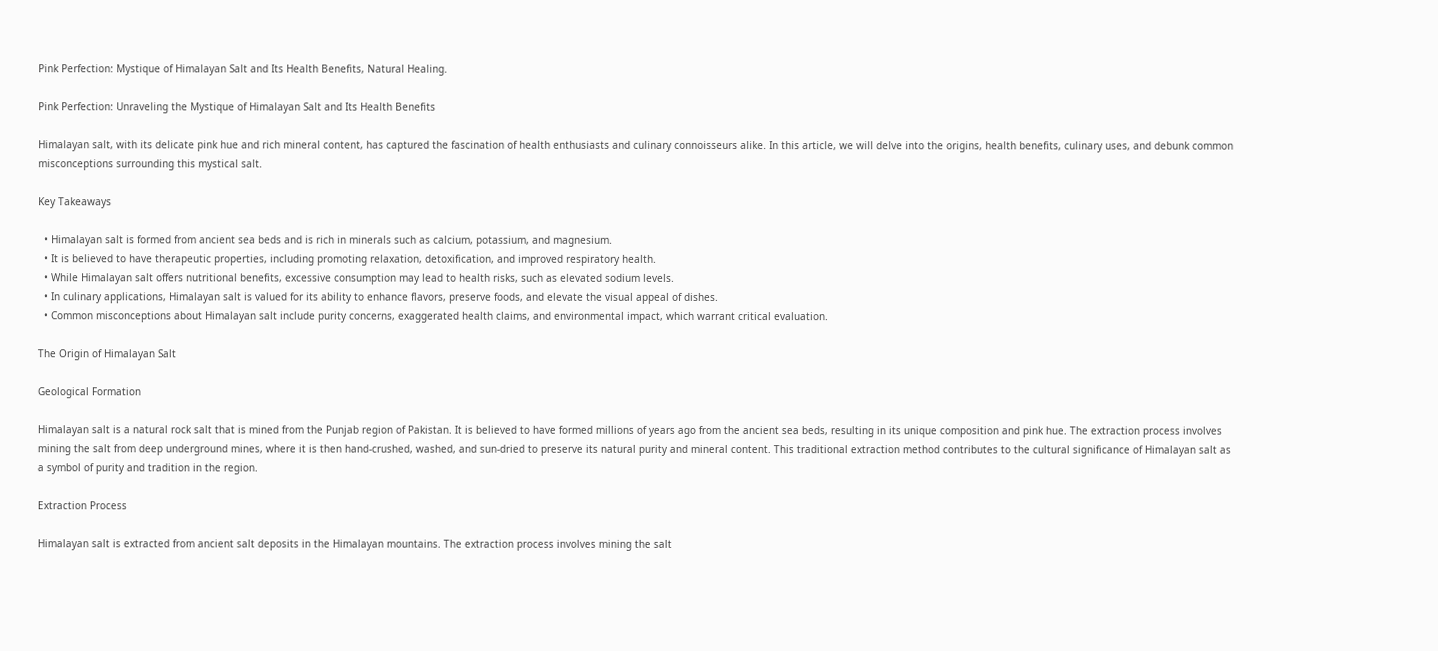Pink Perfection: Mystique of Himalayan Salt and Its Health Benefits, Natural Healing.

Pink Perfection: Unraveling the Mystique of Himalayan Salt and Its Health Benefits

Himalayan salt, with its delicate pink hue and rich mineral content, has captured the fascination of health enthusiasts and culinary connoisseurs alike. In this article, we will delve into the origins, health benefits, culinary uses, and debunk common misconceptions surrounding this mystical salt.

Key Takeaways

  • Himalayan salt is formed from ancient sea beds and is rich in minerals such as calcium, potassium, and magnesium.
  • It is believed to have therapeutic properties, including promoting relaxation, detoxification, and improved respiratory health.
  • While Himalayan salt offers nutritional benefits, excessive consumption may lead to health risks, such as elevated sodium levels.
  • In culinary applications, Himalayan salt is valued for its ability to enhance flavors, preserve foods, and elevate the visual appeal of dishes.
  • Common misconceptions about Himalayan salt include purity concerns, exaggerated health claims, and environmental impact, which warrant critical evaluation.

The Origin of Himalayan Salt

Geological Formation

Himalayan salt is a natural rock salt that is mined from the Punjab region of Pakistan. It is believed to have formed millions of years ago from the ancient sea beds, resulting in its unique composition and pink hue. The extraction process involves mining the salt from deep underground mines, where it is then hand-crushed, washed, and sun-dried to preserve its natural purity and mineral content. This traditional extraction method contributes to the cultural significance of Himalayan salt as a symbol of purity and tradition in the region.

Extraction Process

Himalayan salt is extracted from ancient salt deposits in the Himalayan mountains. The extraction process involves mining the salt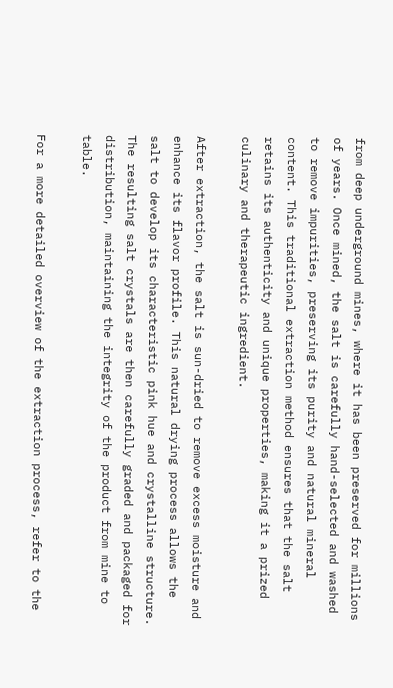from deep underground mines, where it has been preserved for millions of years. Once mined, the salt is carefully hand-selected and washed to remove impurities, preserving its purity and natural mineral content. This traditional extraction method ensures that the salt retains its authenticity and unique properties, making it a prized culinary and therapeutic ingredient.

After extraction, the salt is sun-dried to remove excess moisture and enhance its flavor profile. This natural drying process allows the salt to develop its characteristic pink hue and crystalline structure. The resulting salt crystals are then carefully graded and packaged for distribution, maintaining the integrity of the product from mine to table.

For a more detailed overview of the extraction process, refer to the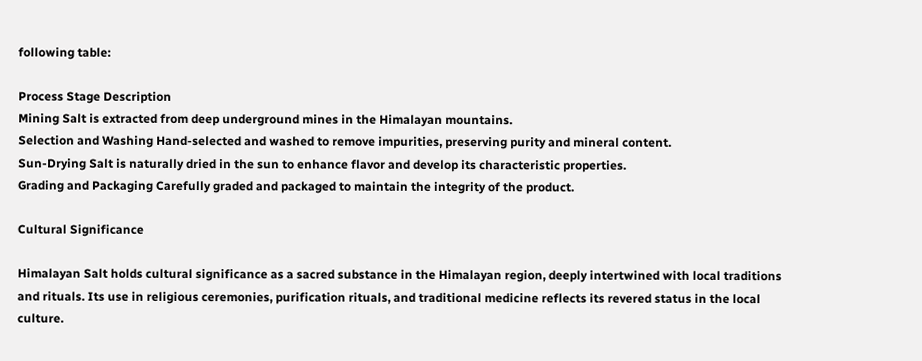following table:

Process Stage Description
Mining Salt is extracted from deep underground mines in the Himalayan mountains.
Selection and Washing Hand-selected and washed to remove impurities, preserving purity and mineral content.
Sun-Drying Salt is naturally dried in the sun to enhance flavor and develop its characteristic properties.
Grading and Packaging Carefully graded and packaged to maintain the integrity of the product.

Cultural Significance

Himalayan Salt holds cultural significance as a sacred substance in the Himalayan region, deeply intertwined with local traditions and rituals. Its use in religious ceremonies, purification rituals, and traditional medicine reflects its revered status in the local culture.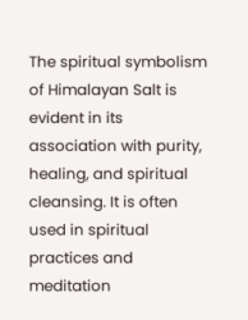The spiritual symbolism of Himalayan Salt is evident in its association with purity, healing, and spiritual cleansing. It is often used in spiritual practices and meditation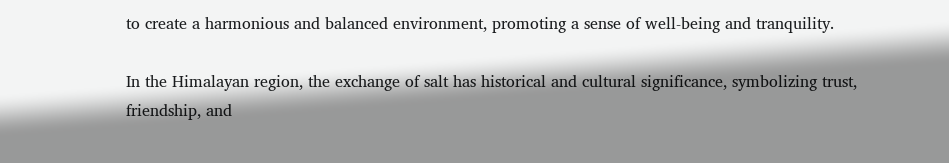to create a harmonious and balanced environment, promoting a sense of well-being and tranquility.

In the Himalayan region, the exchange of salt has historical and cultural significance, symbolizing trust, friendship, and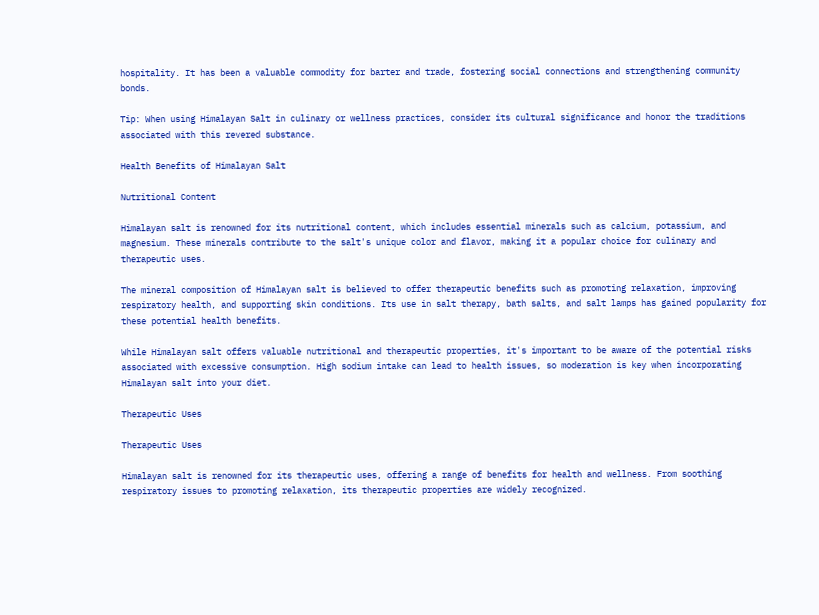hospitality. It has been a valuable commodity for barter and trade, fostering social connections and strengthening community bonds.

Tip: When using Himalayan Salt in culinary or wellness practices, consider its cultural significance and honor the traditions associated with this revered substance.

Health Benefits of Himalayan Salt

Nutritional Content

Himalayan salt is renowned for its nutritional content, which includes essential minerals such as calcium, potassium, and magnesium. These minerals contribute to the salt's unique color and flavor, making it a popular choice for culinary and therapeutic uses.

The mineral composition of Himalayan salt is believed to offer therapeutic benefits such as promoting relaxation, improving respiratory health, and supporting skin conditions. Its use in salt therapy, bath salts, and salt lamps has gained popularity for these potential health benefits.

While Himalayan salt offers valuable nutritional and therapeutic properties, it's important to be aware of the potential risks associated with excessive consumption. High sodium intake can lead to health issues, so moderation is key when incorporating Himalayan salt into your diet.

Therapeutic Uses

Therapeutic Uses

Himalayan salt is renowned for its therapeutic uses, offering a range of benefits for health and wellness. From soothing respiratory issues to promoting relaxation, its therapeutic properties are widely recognized.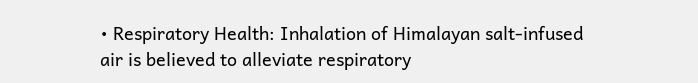• Respiratory Health: Inhalation of Himalayan salt-infused air is believed to alleviate respiratory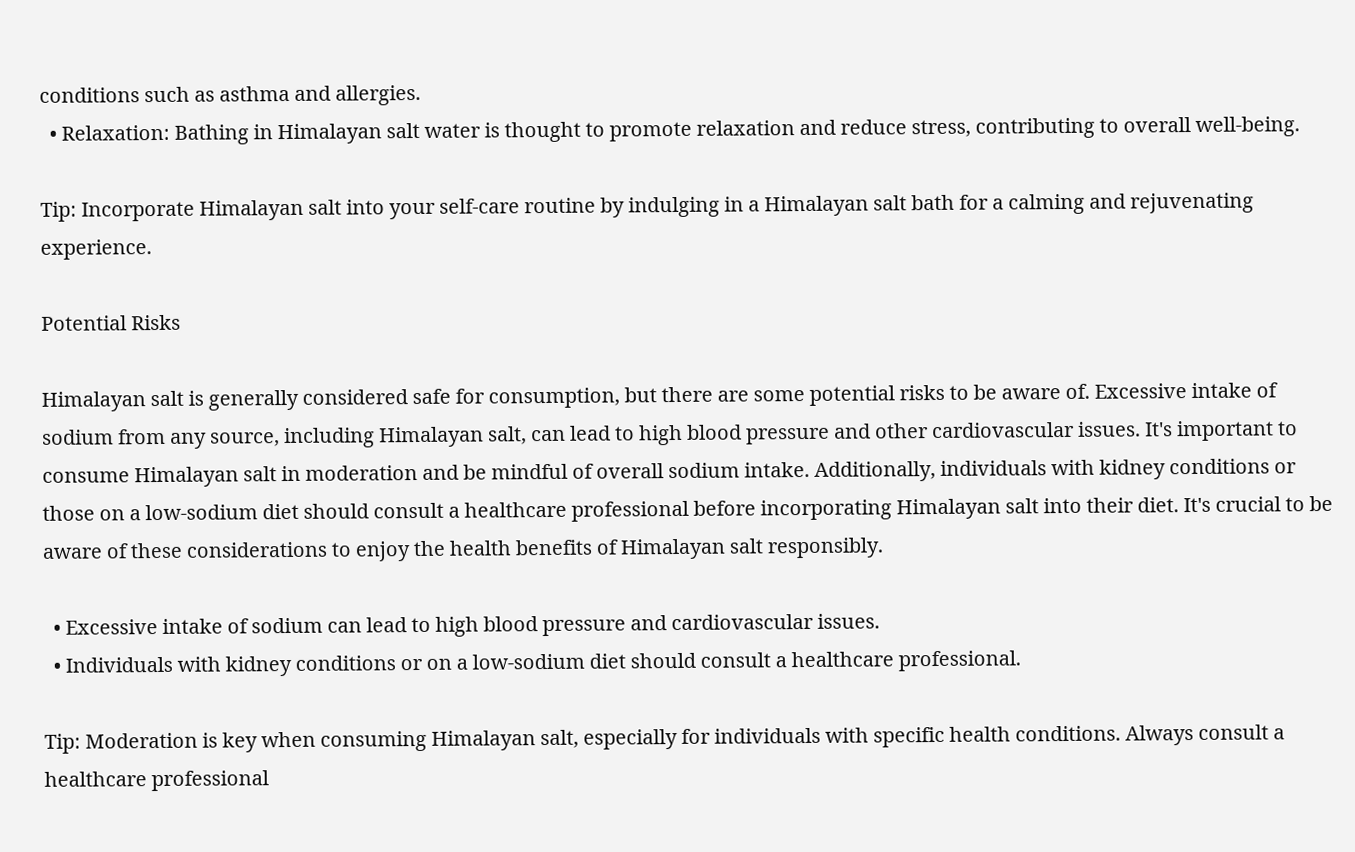conditions such as asthma and allergies.
  • Relaxation: Bathing in Himalayan salt water is thought to promote relaxation and reduce stress, contributing to overall well-being.

Tip: Incorporate Himalayan salt into your self-care routine by indulging in a Himalayan salt bath for a calming and rejuvenating experience.

Potential Risks

Himalayan salt is generally considered safe for consumption, but there are some potential risks to be aware of. Excessive intake of sodium from any source, including Himalayan salt, can lead to high blood pressure and other cardiovascular issues. It's important to consume Himalayan salt in moderation and be mindful of overall sodium intake. Additionally, individuals with kidney conditions or those on a low-sodium diet should consult a healthcare professional before incorporating Himalayan salt into their diet. It's crucial to be aware of these considerations to enjoy the health benefits of Himalayan salt responsibly.

  • Excessive intake of sodium can lead to high blood pressure and cardiovascular issues.
  • Individuals with kidney conditions or on a low-sodium diet should consult a healthcare professional.

Tip: Moderation is key when consuming Himalayan salt, especially for individuals with specific health conditions. Always consult a healthcare professional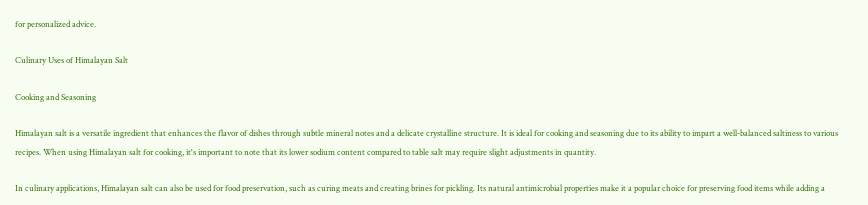for personalized advice.

Culinary Uses of Himalayan Salt

Cooking and Seasoning

Himalayan salt is a versatile ingredient that enhances the flavor of dishes through subtle mineral notes and a delicate crystalline structure. It is ideal for cooking and seasoning due to its ability to impart a well-balanced saltiness to various recipes. When using Himalayan salt for cooking, it's important to note that its lower sodium content compared to table salt may require slight adjustments in quantity.

In culinary applications, Himalayan salt can also be used for food preservation, such as curing meats and creating brines for pickling. Its natural antimicrobial properties make it a popular choice for preserving food items while adding a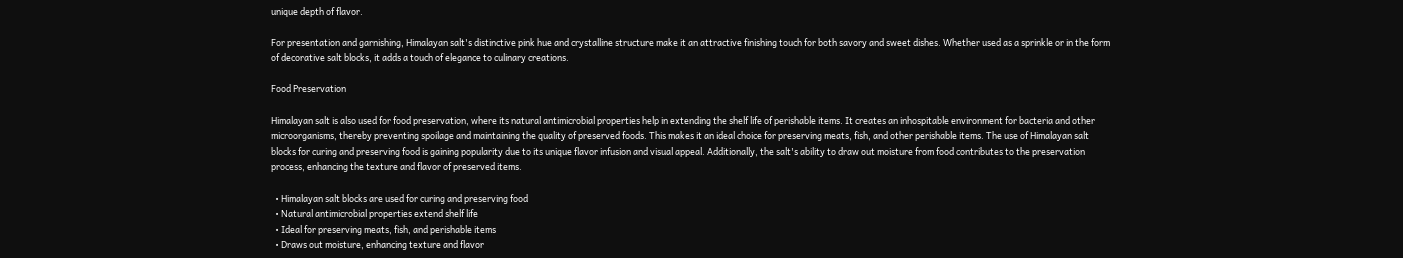unique depth of flavor.

For presentation and garnishing, Himalayan salt's distinctive pink hue and crystalline structure make it an attractive finishing touch for both savory and sweet dishes. Whether used as a sprinkle or in the form of decorative salt blocks, it adds a touch of elegance to culinary creations.

Food Preservation

Himalayan salt is also used for food preservation, where its natural antimicrobial properties help in extending the shelf life of perishable items. It creates an inhospitable environment for bacteria and other microorganisms, thereby preventing spoilage and maintaining the quality of preserved foods. This makes it an ideal choice for preserving meats, fish, and other perishable items. The use of Himalayan salt blocks for curing and preserving food is gaining popularity due to its unique flavor infusion and visual appeal. Additionally, the salt's ability to draw out moisture from food contributes to the preservation process, enhancing the texture and flavor of preserved items.

  • Himalayan salt blocks are used for curing and preserving food
  • Natural antimicrobial properties extend shelf life
  • Ideal for preserving meats, fish, and perishable items
  • Draws out moisture, enhancing texture and flavor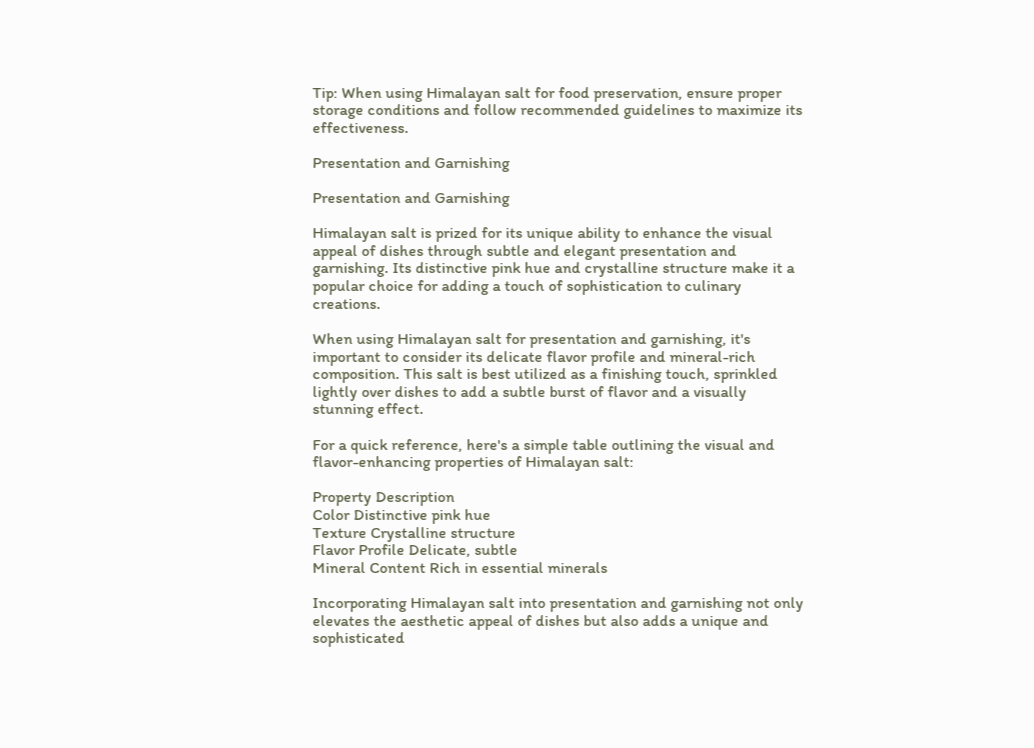Tip: When using Himalayan salt for food preservation, ensure proper storage conditions and follow recommended guidelines to maximize its effectiveness.

Presentation and Garnishing

Presentation and Garnishing

Himalayan salt is prized for its unique ability to enhance the visual appeal of dishes through subtle and elegant presentation and garnishing. Its distinctive pink hue and crystalline structure make it a popular choice for adding a touch of sophistication to culinary creations.

When using Himalayan salt for presentation and garnishing, it's important to consider its delicate flavor profile and mineral-rich composition. This salt is best utilized as a finishing touch, sprinkled lightly over dishes to add a subtle burst of flavor and a visually stunning effect.

For a quick reference, here's a simple table outlining the visual and flavor-enhancing properties of Himalayan salt:

Property Description
Color Distinctive pink hue
Texture Crystalline structure
Flavor Profile Delicate, subtle
Mineral Content Rich in essential minerals

Incorporating Himalayan salt into presentation and garnishing not only elevates the aesthetic appeal of dishes but also adds a unique and sophisticated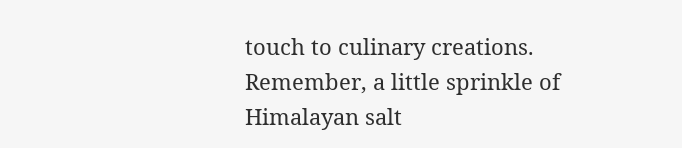touch to culinary creations. Remember, a little sprinkle of Himalayan salt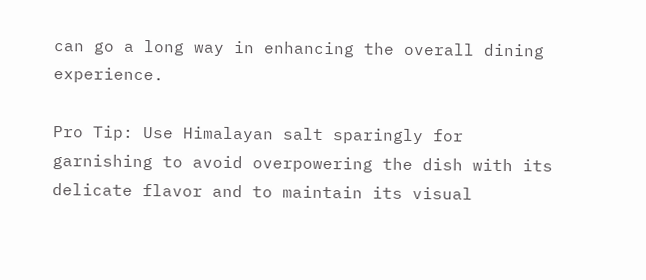can go a long way in enhancing the overall dining experience.

Pro Tip: Use Himalayan salt sparingly for garnishing to avoid overpowering the dish with its delicate flavor and to maintain its visual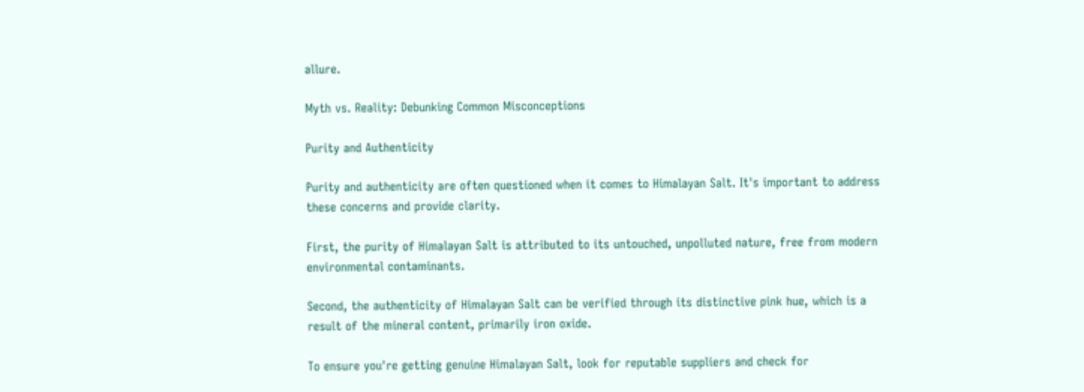allure.

Myth vs. Reality: Debunking Common Misconceptions

Purity and Authenticity

Purity and authenticity are often questioned when it comes to Himalayan Salt. It's important to address these concerns and provide clarity.

First, the purity of Himalayan Salt is attributed to its untouched, unpolluted nature, free from modern environmental contaminants.

Second, the authenticity of Himalayan Salt can be verified through its distinctive pink hue, which is a result of the mineral content, primarily iron oxide.

To ensure you're getting genuine Himalayan Salt, look for reputable suppliers and check for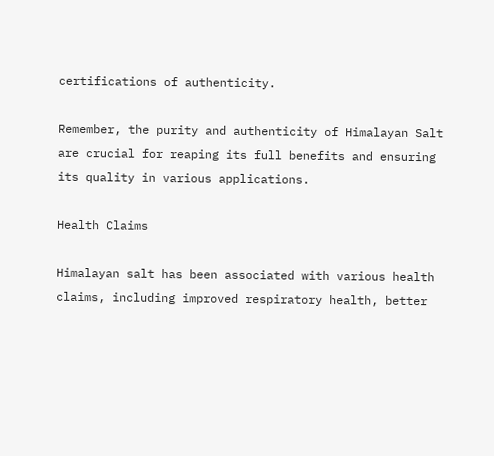certifications of authenticity.

Remember, the purity and authenticity of Himalayan Salt are crucial for reaping its full benefits and ensuring its quality in various applications.

Health Claims

Himalayan salt has been associated with various health claims, including improved respiratory health, better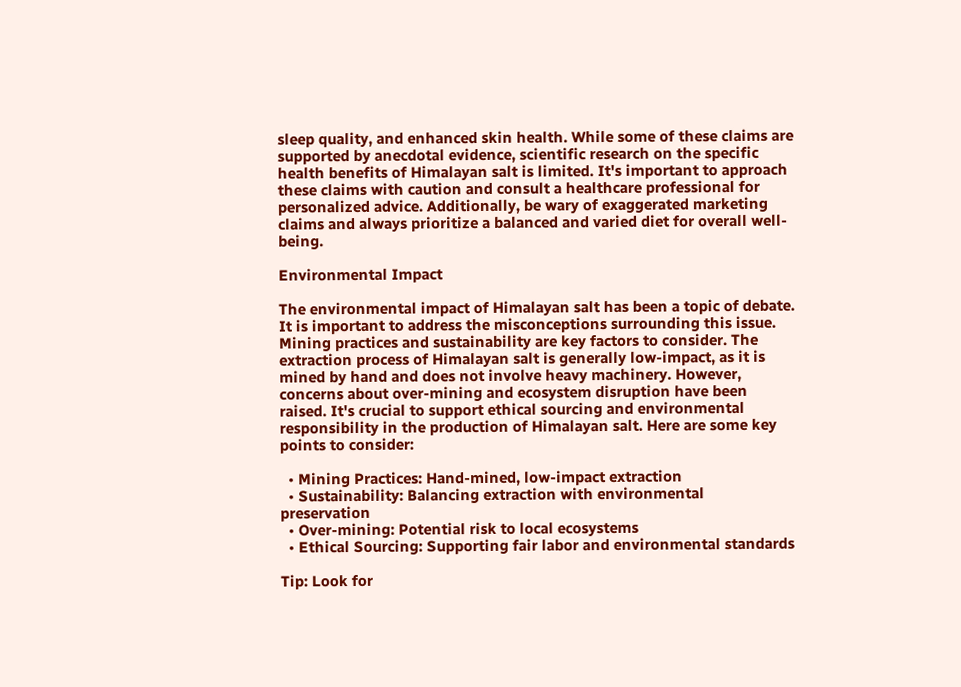sleep quality, and enhanced skin health. While some of these claims are supported by anecdotal evidence, scientific research on the specific health benefits of Himalayan salt is limited. It's important to approach these claims with caution and consult a healthcare professional for personalized advice. Additionally, be wary of exaggerated marketing claims and always prioritize a balanced and varied diet for overall well-being.

Environmental Impact

The environmental impact of Himalayan salt has been a topic of debate. It is important to address the misconceptions surrounding this issue. Mining practices and sustainability are key factors to consider. The extraction process of Himalayan salt is generally low-impact, as it is mined by hand and does not involve heavy machinery. However, concerns about over-mining and ecosystem disruption have been raised. It's crucial to support ethical sourcing and environmental responsibility in the production of Himalayan salt. Here are some key points to consider:

  • Mining Practices: Hand-mined, low-impact extraction
  • Sustainability: Balancing extraction with environmental preservation
  • Over-mining: Potential risk to local ecosystems
  • Ethical Sourcing: Supporting fair labor and environmental standards

Tip: Look for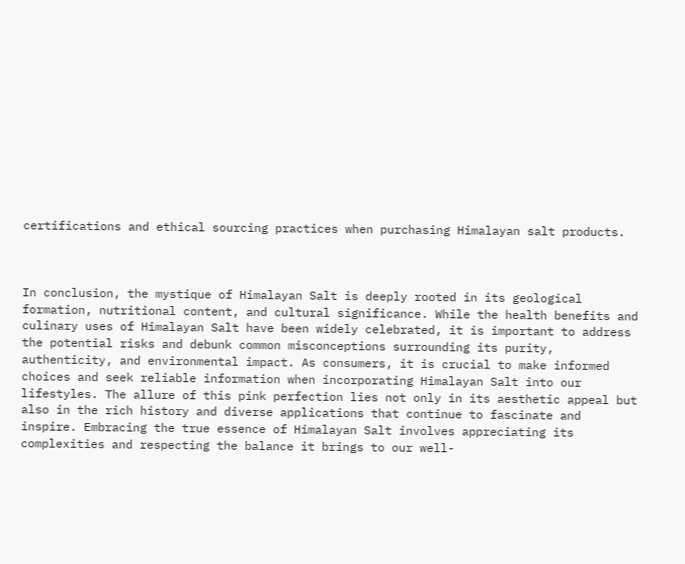certifications and ethical sourcing practices when purchasing Himalayan salt products.



In conclusion, the mystique of Himalayan Salt is deeply rooted in its geological formation, nutritional content, and cultural significance. While the health benefits and culinary uses of Himalayan Salt have been widely celebrated, it is important to address the potential risks and debunk common misconceptions surrounding its purity, authenticity, and environmental impact. As consumers, it is crucial to make informed choices and seek reliable information when incorporating Himalayan Salt into our lifestyles. The allure of this pink perfection lies not only in its aesthetic appeal but also in the rich history and diverse applications that continue to fascinate and inspire. Embracing the true essence of Himalayan Salt involves appreciating its complexities and respecting the balance it brings to our well-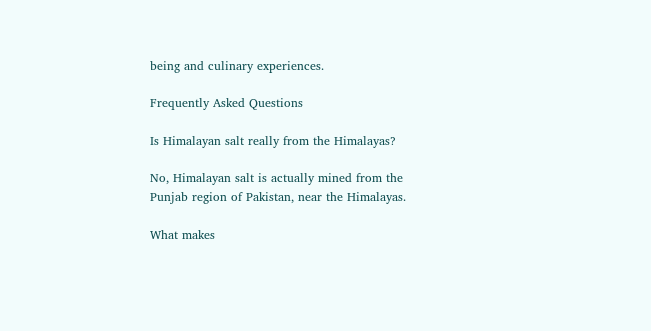being and culinary experiences.

Frequently Asked Questions

Is Himalayan salt really from the Himalayas?

No, Himalayan salt is actually mined from the Punjab region of Pakistan, near the Himalayas.

What makes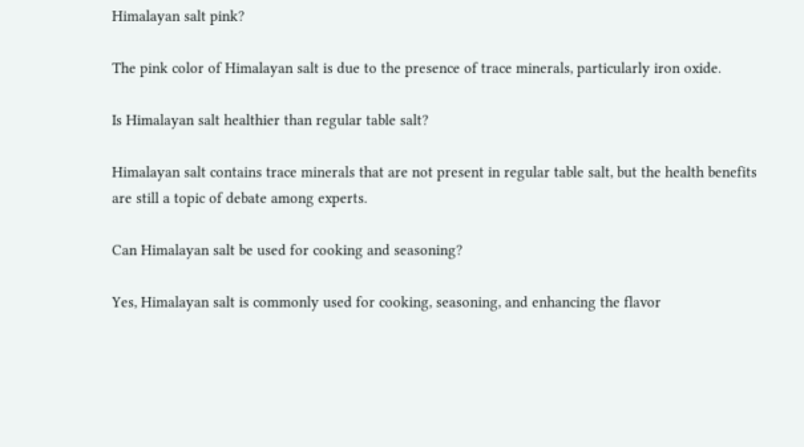Himalayan salt pink?

The pink color of Himalayan salt is due to the presence of trace minerals, particularly iron oxide.

Is Himalayan salt healthier than regular table salt?

Himalayan salt contains trace minerals that are not present in regular table salt, but the health benefits are still a topic of debate among experts.

Can Himalayan salt be used for cooking and seasoning?

Yes, Himalayan salt is commonly used for cooking, seasoning, and enhancing the flavor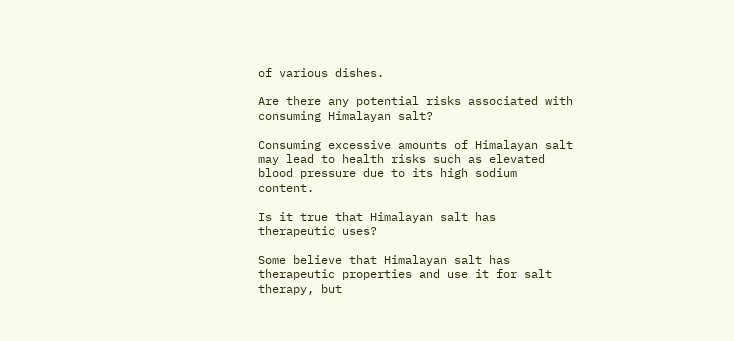of various dishes.

Are there any potential risks associated with consuming Himalayan salt?

Consuming excessive amounts of Himalayan salt may lead to health risks such as elevated blood pressure due to its high sodium content.

Is it true that Himalayan salt has therapeutic uses?

Some believe that Himalayan salt has therapeutic properties and use it for salt therapy, but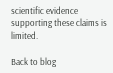scientific evidence supporting these claims is limited.

Back to blog